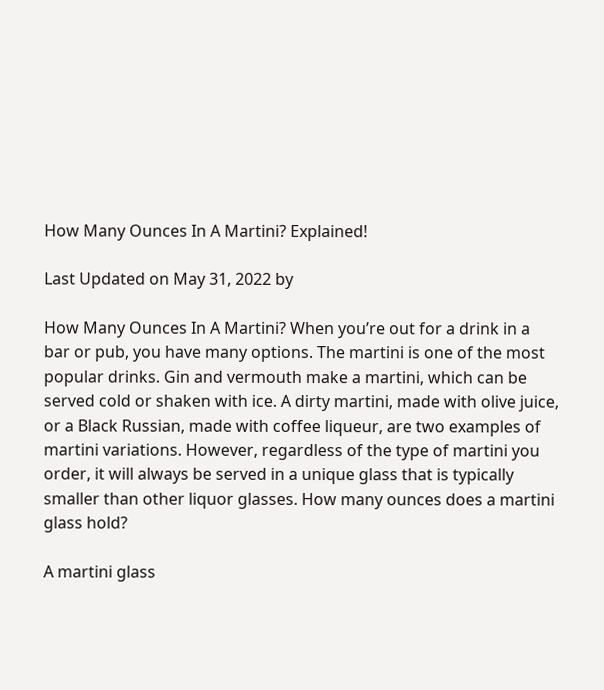How Many Ounces In A Martini? Explained!

Last Updated on May 31, 2022 by

How Many Ounces In A Martini? When you’re out for a drink in a bar or pub, you have many options. The martini is one of the most popular drinks. Gin and vermouth make a martini, which can be served cold or shaken with ice. A dirty martini, made with olive juice, or a Black Russian, made with coffee liqueur, are two examples of martini variations. However, regardless of the type of martini you order, it will always be served in a unique glass that is typically smaller than other liquor glasses. How many ounces does a martini glass hold?

A martini glass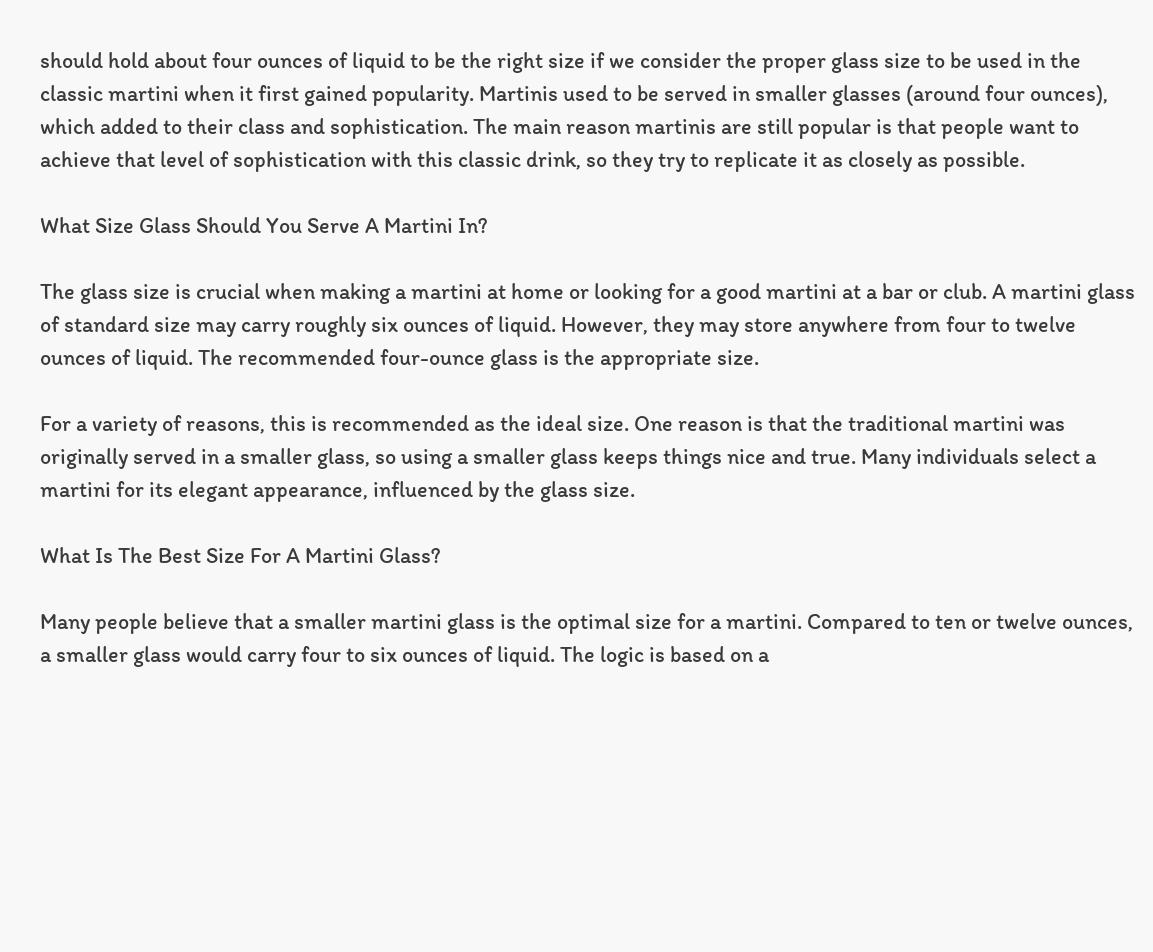should hold about four ounces of liquid to be the right size if we consider the proper glass size to be used in the classic martini when it first gained popularity. Martinis used to be served in smaller glasses (around four ounces), which added to their class and sophistication. The main reason martinis are still popular is that people want to achieve that level of sophistication with this classic drink, so they try to replicate it as closely as possible.

What Size Glass Should You Serve A Martini In?

The glass size is crucial when making a martini at home or looking for a good martini at a bar or club. A martini glass of standard size may carry roughly six ounces of liquid. However, they may store anywhere from four to twelve ounces of liquid. The recommended four-ounce glass is the appropriate size.

For a variety of reasons, this is recommended as the ideal size. One reason is that the traditional martini was originally served in a smaller glass, so using a smaller glass keeps things nice and true. Many individuals select a martini for its elegant appearance, influenced by the glass size.

What Is The Best Size For A Martini Glass?

Many people believe that a smaller martini glass is the optimal size for a martini. Compared to ten or twelve ounces, a smaller glass would carry four to six ounces of liquid. The logic is based on a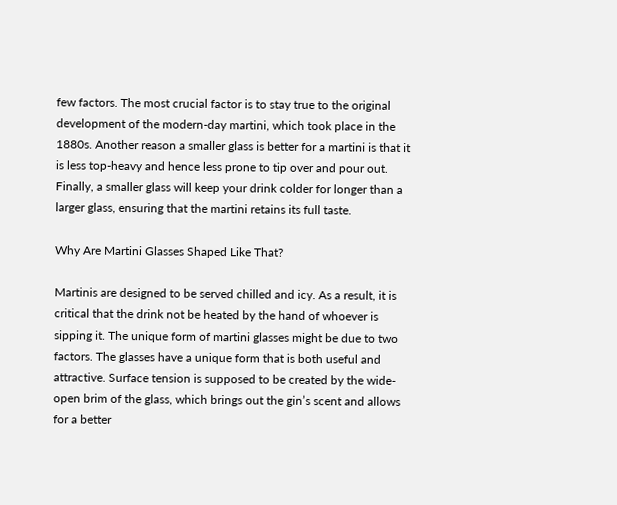few factors. The most crucial factor is to stay true to the original development of the modern-day martini, which took place in the 1880s. Another reason a smaller glass is better for a martini is that it is less top-heavy and hence less prone to tip over and pour out. Finally, a smaller glass will keep your drink colder for longer than a larger glass, ensuring that the martini retains its full taste.

Why Are Martini Glasses Shaped Like That?

Martinis are designed to be served chilled and icy. As a result, it is critical that the drink not be heated by the hand of whoever is sipping it. The unique form of martini glasses might be due to two factors. The glasses have a unique form that is both useful and attractive. Surface tension is supposed to be created by the wide-open brim of the glass, which brings out the gin’s scent and allows for a better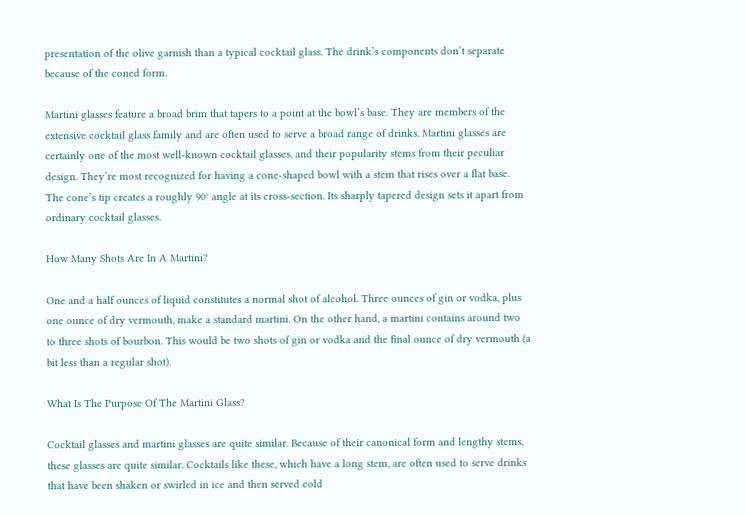presentation of the olive garnish than a typical cocktail glass. The drink’s components don’t separate because of the coned form.

Martini glasses feature a broad brim that tapers to a point at the bowl’s base. They are members of the extensive cocktail glass family and are often used to serve a broad range of drinks. Martini glasses are certainly one of the most well-known cocktail glasses, and their popularity stems from their peculiar design. They’re most recognized for having a cone-shaped bowl with a stem that rises over a flat base. The cone’s tip creates a roughly 90° angle at its cross-section. Its sharply tapered design sets it apart from ordinary cocktail glasses.

How Many Shots Are In A Martini?

One and a half ounces of liquid constitutes a normal shot of alcohol. Three ounces of gin or vodka, plus one ounce of dry vermouth, make a standard martini. On the other hand, a martini contains around two to three shots of bourbon. This would be two shots of gin or vodka and the final ounce of dry vermouth (a bit less than a regular shot).

What Is The Purpose Of The Martini Glass?

Cocktail glasses and martini glasses are quite similar. Because of their canonical form and lengthy stems, these glasses are quite similar. Cocktails like these, which have a long stem, are often used to serve drinks that have been shaken or swirled in ice and then served cold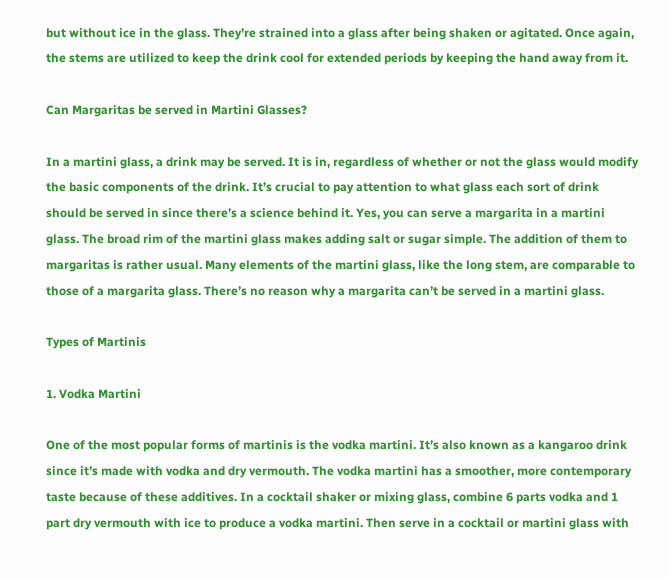but without ice in the glass. They’re strained into a glass after being shaken or agitated. Once again, the stems are utilized to keep the drink cool for extended periods by keeping the hand away from it.

Can Margaritas be served in Martini Glasses?

In a martini glass, a drink may be served. It is in, regardless of whether or not the glass would modify the basic components of the drink. It’s crucial to pay attention to what glass each sort of drink should be served in since there’s a science behind it. Yes, you can serve a margarita in a martini glass. The broad rim of the martini glass makes adding salt or sugar simple. The addition of them to margaritas is rather usual. Many elements of the martini glass, like the long stem, are comparable to those of a margarita glass. There’s no reason why a margarita can’t be served in a martini glass.

Types of Martinis

1. Vodka Martini

One of the most popular forms of martinis is the vodka martini. It’s also known as a kangaroo drink since it’s made with vodka and dry vermouth. The vodka martini has a smoother, more contemporary taste because of these additives. In a cocktail shaker or mixing glass, combine 6 parts vodka and 1 part dry vermouth with ice to produce a vodka martini. Then serve in a cocktail or martini glass with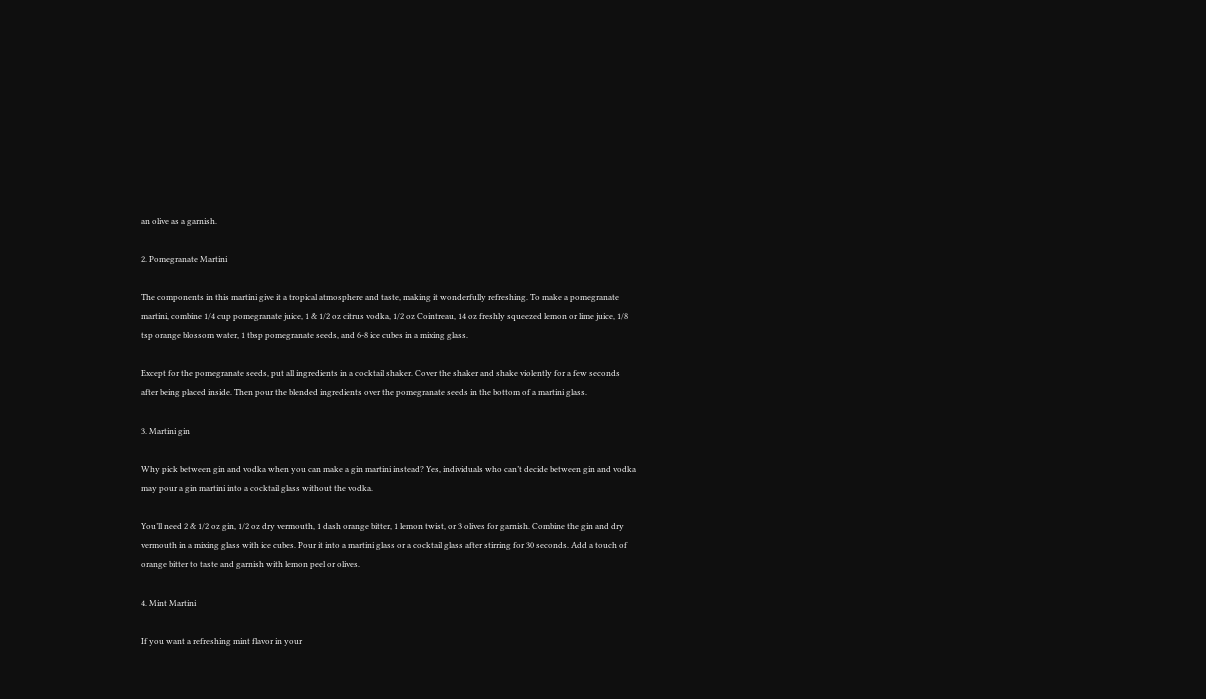an olive as a garnish.

2. Pomegranate Martini

The components in this martini give it a tropical atmosphere and taste, making it wonderfully refreshing. To make a pomegranate martini, combine 1/4 cup pomegranate juice, 1 & 1/2 oz citrus vodka, 1/2 oz Cointreau, 14 oz freshly squeezed lemon or lime juice, 1/8 tsp orange blossom water, 1 tbsp pomegranate seeds, and 6-8 ice cubes in a mixing glass.

Except for the pomegranate seeds, put all ingredients in a cocktail shaker. Cover the shaker and shake violently for a few seconds after being placed inside. Then pour the blended ingredients over the pomegranate seeds in the bottom of a martini glass.

3. Martini gin

Why pick between gin and vodka when you can make a gin martini instead? Yes, individuals who can’t decide between gin and vodka may pour a gin martini into a cocktail glass without the vodka.

You’ll need 2 & 1/2 oz gin, 1/2 oz dry vermouth, 1 dash orange bitter, 1 lemon twist, or 3 olives for garnish. Combine the gin and dry vermouth in a mixing glass with ice cubes. Pour it into a martini glass or a cocktail glass after stirring for 30 seconds. Add a touch of orange bitter to taste and garnish with lemon peel or olives.

4. Mint Martini

If you want a refreshing mint flavor in your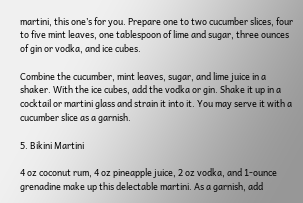martini, this one’s for you. Prepare one to two cucumber slices, four to five mint leaves, one tablespoon of lime and sugar, three ounces of gin or vodka, and ice cubes.

Combine the cucumber, mint leaves, sugar, and lime juice in a shaker. With the ice cubes, add the vodka or gin. Shake it up in a cocktail or martini glass and strain it into it. You may serve it with a cucumber slice as a garnish.

5. Bikini Martini

4 oz coconut rum, 4 oz pineapple juice, 2 oz vodka, and 1-ounce grenadine make up this delectable martini. As a garnish, add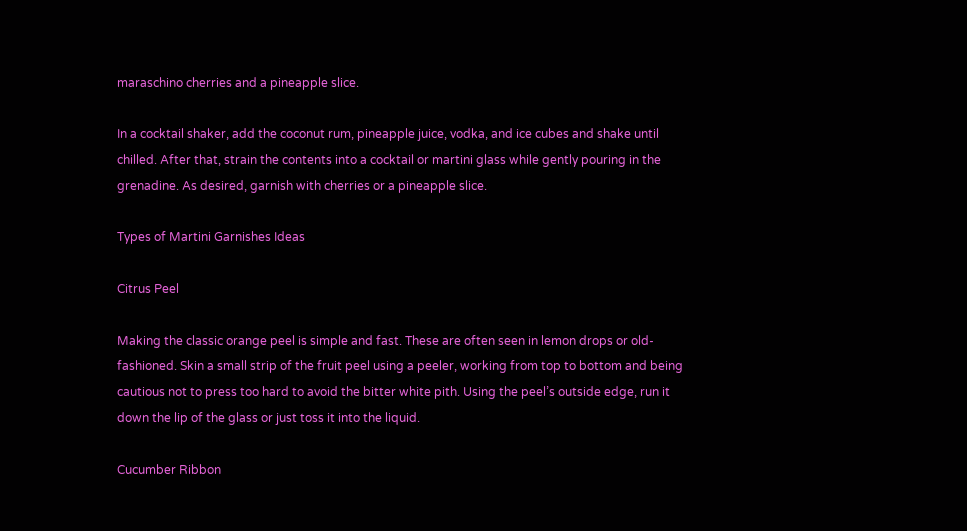maraschino cherries and a pineapple slice.

In a cocktail shaker, add the coconut rum, pineapple juice, vodka, and ice cubes and shake until chilled. After that, strain the contents into a cocktail or martini glass while gently pouring in the grenadine. As desired, garnish with cherries or a pineapple slice.

Types of Martini Garnishes Ideas

Citrus Peel

Making the classic orange peel is simple and fast. These are often seen in lemon drops or old-fashioned. Skin a small strip of the fruit peel using a peeler, working from top to bottom and being cautious not to press too hard to avoid the bitter white pith. Using the peel’s outside edge, run it down the lip of the glass or just toss it into the liquid.

Cucumber Ribbon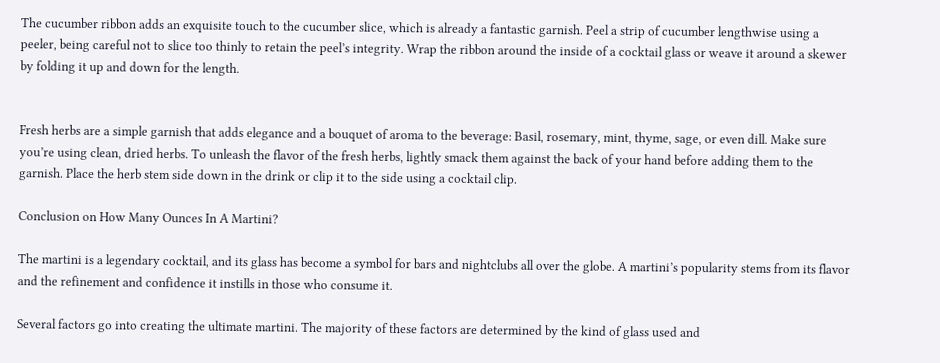The cucumber ribbon adds an exquisite touch to the cucumber slice, which is already a fantastic garnish. Peel a strip of cucumber lengthwise using a peeler, being careful not to slice too thinly to retain the peel’s integrity. Wrap the ribbon around the inside of a cocktail glass or weave it around a skewer by folding it up and down for the length.


Fresh herbs are a simple garnish that adds elegance and a bouquet of aroma to the beverage: Basil, rosemary, mint, thyme, sage, or even dill. Make sure you’re using clean, dried herbs. To unleash the flavor of the fresh herbs, lightly smack them against the back of your hand before adding them to the garnish. Place the herb stem side down in the drink or clip it to the side using a cocktail clip.

Conclusion on How Many Ounces In A Martini?

The martini is a legendary cocktail, and its glass has become a symbol for bars and nightclubs all over the globe. A martini’s popularity stems from its flavor and the refinement and confidence it instills in those who consume it.

Several factors go into creating the ultimate martini. The majority of these factors are determined by the kind of glass used and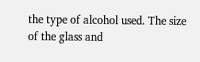the type of alcohol used. The size of the glass and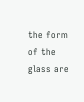the form of the glass are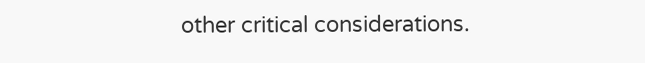other critical considerations.